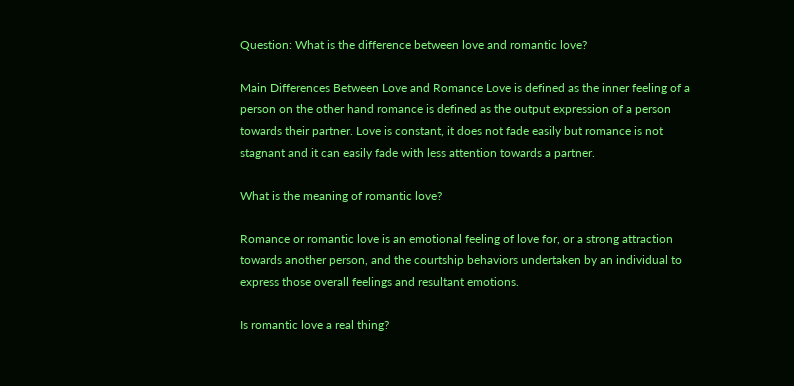Question: What is the difference between love and romantic love?

Main Differences Between Love and Romance Love is defined as the inner feeling of a person on the other hand romance is defined as the output expression of a person towards their partner. Love is constant, it does not fade easily but romance is not stagnant and it can easily fade with less attention towards a partner.

What is the meaning of romantic love?

Romance or romantic love is an emotional feeling of love for, or a strong attraction towards another person, and the courtship behaviors undertaken by an individual to express those overall feelings and resultant emotions.

Is romantic love a real thing?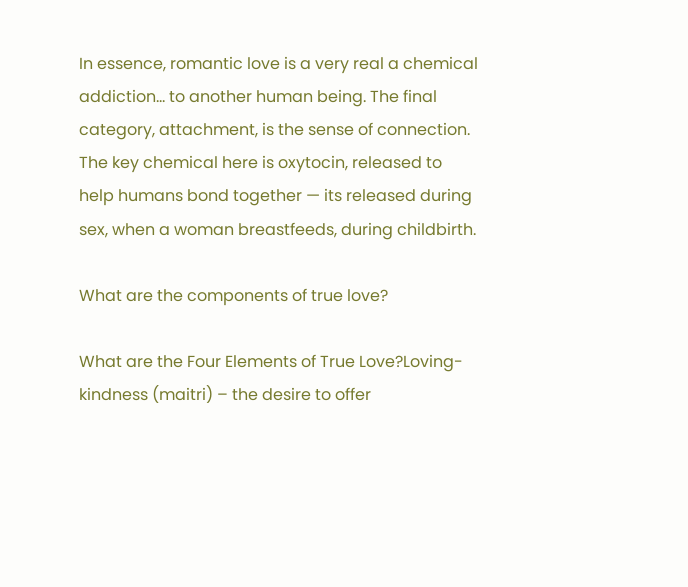In essence, romantic love is a very real a chemical addiction… to another human being. The final category, attachment, is the sense of connection. The key chemical here is oxytocin, released to help humans bond together — its released during sex, when a woman breastfeeds, during childbirth.

What are the components of true love?

What are the Four Elements of True Love?Loving-kindness (maitri) – the desire to offer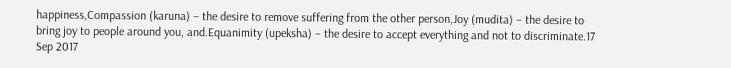happiness,Compassion (karuna) – the desire to remove suffering from the other person,Joy (mudita) – the desire to bring joy to people around you, and.Equanimity (upeksha) – the desire to accept everything and not to discriminate.17 Sep 2017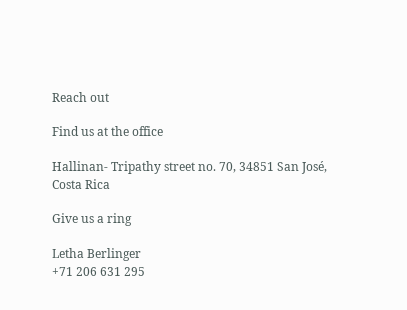Reach out

Find us at the office

Hallinan- Tripathy street no. 70, 34851 San José, Costa Rica

Give us a ring

Letha Berlinger
+71 206 631 295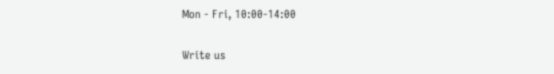Mon - Fri, 10:00-14:00

Write us